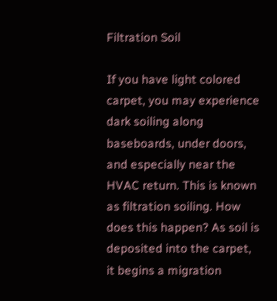Filtration Soil

If you have light colored carpet, you may experience dark soiling along baseboards, under doors, and especially near the HVAC return. This is known as filtration soiling. How does this happen? As soil is deposited into the carpet, it begins a migration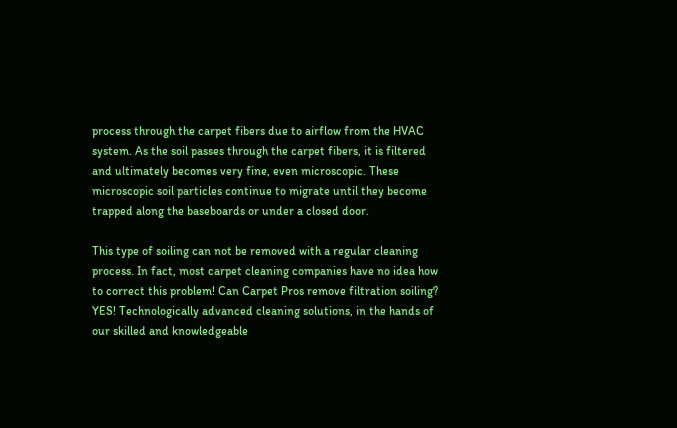process through the carpet fibers due to airflow from the HVAC system. As the soil passes through the carpet fibers, it is filtered and ultimately becomes very fine, even microscopic. These microscopic soil particles continue to migrate until they become trapped along the baseboards or under a closed door.

This type of soiling can not be removed with a regular cleaning process. In fact, most carpet cleaning companies have no idea how to correct this problem! Can Carpet Pros remove filtration soiling? YES! Technologically advanced cleaning solutions, in the hands of our skilled and knowledgeable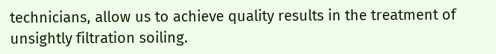technicians, allow us to achieve quality results in the treatment of unsightly filtration soiling.